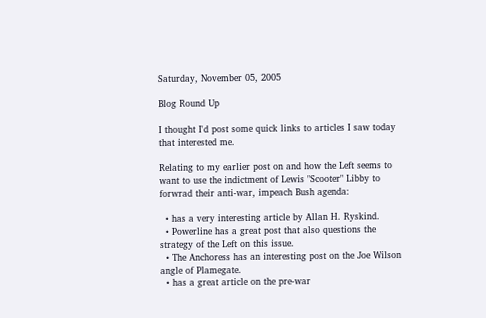Saturday, November 05, 2005

Blog Round Up

I thought I'd post some quick links to articles I saw today that interested me.

Relating to my earlier post on and how the Left seems to want to use the indictment of Lewis "Scooter" Libby to forwrad their anti-war, impeach Bush agenda:

  • has a very interesting article by Allan H. Ryskind.
  • Powerline has a great post that also questions the strategy of the Left on this issue.
  • The Anchoress has an interesting post on the Joe Wilson angle of Plamegate.
  • has a great article on the pre-war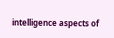intelligence aspects of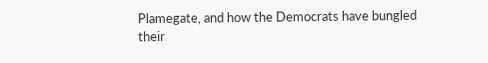Plamegate, and how the Democrats have bungled their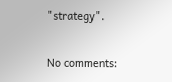"strategy".

No comments: